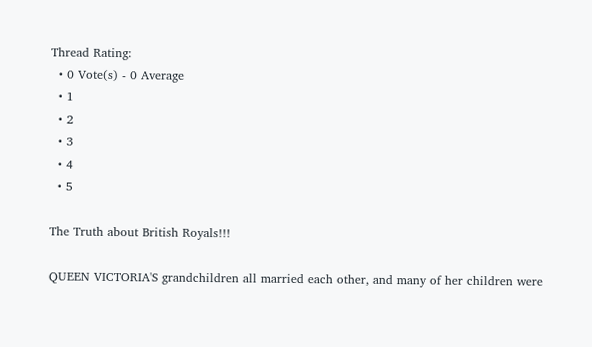Thread Rating:
  • 0 Vote(s) - 0 Average
  • 1
  • 2
  • 3
  • 4
  • 5

The Truth about British Royals!!!

QUEEN VICTORIA'S grandchildren all married each other, and many of her children were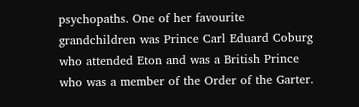psychopaths. One of her favourite grandchildren was Prince Carl Eduard Coburg who attended Eton and was a British Prince who was a member of the Order of the Garter.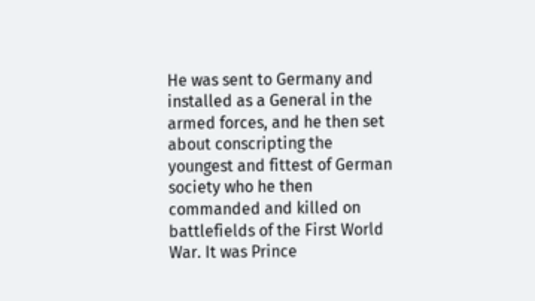He was sent to Germany and installed as a General in the armed forces, and he then set about conscripting the youngest and fittest of German society who he then commanded and killed on battlefields of the First World War. It was Prince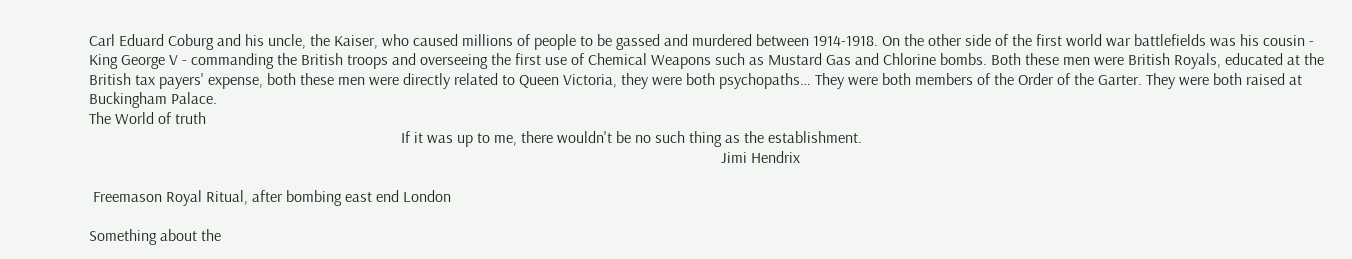Carl Eduard Coburg and his uncle, the Kaiser, who caused millions of people to be gassed and murdered between 1914-1918. On the other side of the first world war battlefields was his cousin - King George V - commanding the British troops and overseeing the first use of Chemical Weapons such as Mustard Gas and Chlorine bombs. Both these men were British Royals, educated at the British tax payers' expense, both these men were directly related to Queen Victoria, they were both psychopaths… They were both members of the Order of the Garter. They were both raised at Buckingham Palace.
The World of truth
                                                                              If it was up to me, there wouldn't be no such thing as the establishment.
                                                                                                                                                              Jimi Hendrix

 Freemason Royal Ritual, after bombing east end London

Something about the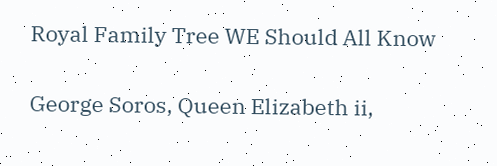Royal Family Tree WE Should All Know

George Soros, Queen Elizabeth ii,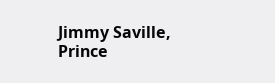Jimmy Saville, Prince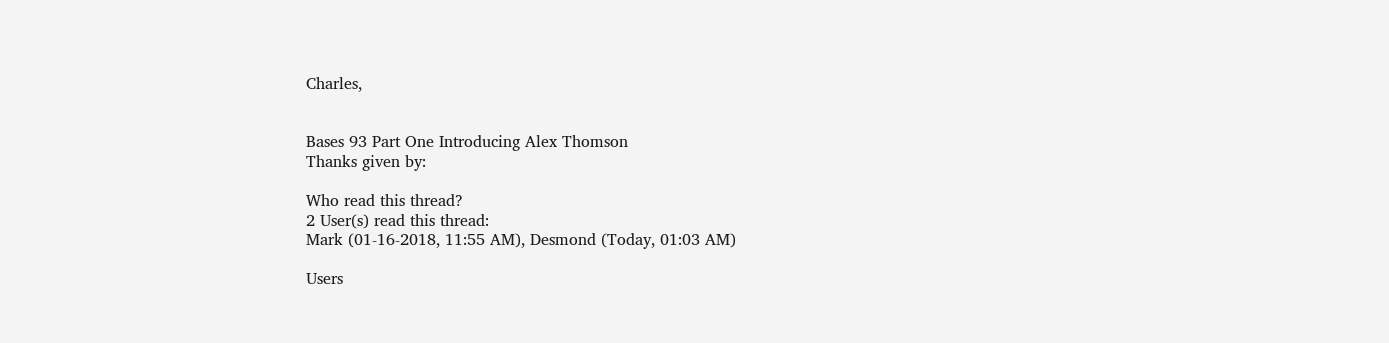Charles,


Bases 93 Part One Introducing Alex Thomson
Thanks given by:

Who read this thread?
2 User(s) read this thread:
Mark (01-16-2018, 11:55 AM), Desmond (Today, 01:03 AM)

Users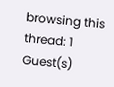browsing this thread: 1 Guest(s)